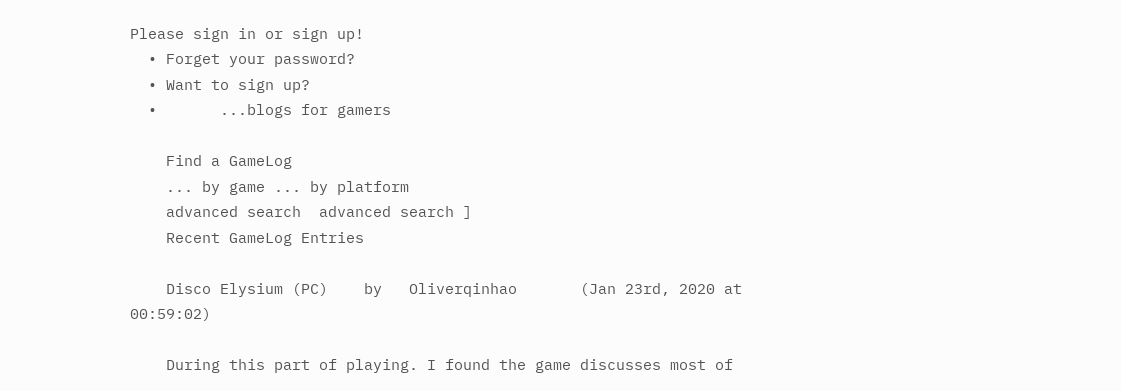Please sign in or sign up!
  • Forget your password?
  • Want to sign up?
  •       ...blogs for gamers

    Find a GameLog
    ... by game ... by platform
    advanced search  advanced search ]
    Recent GameLog Entries

    Disco Elysium (PC)    by   Oliverqinhao       (Jan 23rd, 2020 at 00:59:02)

    During this part of playing. I found the game discusses most of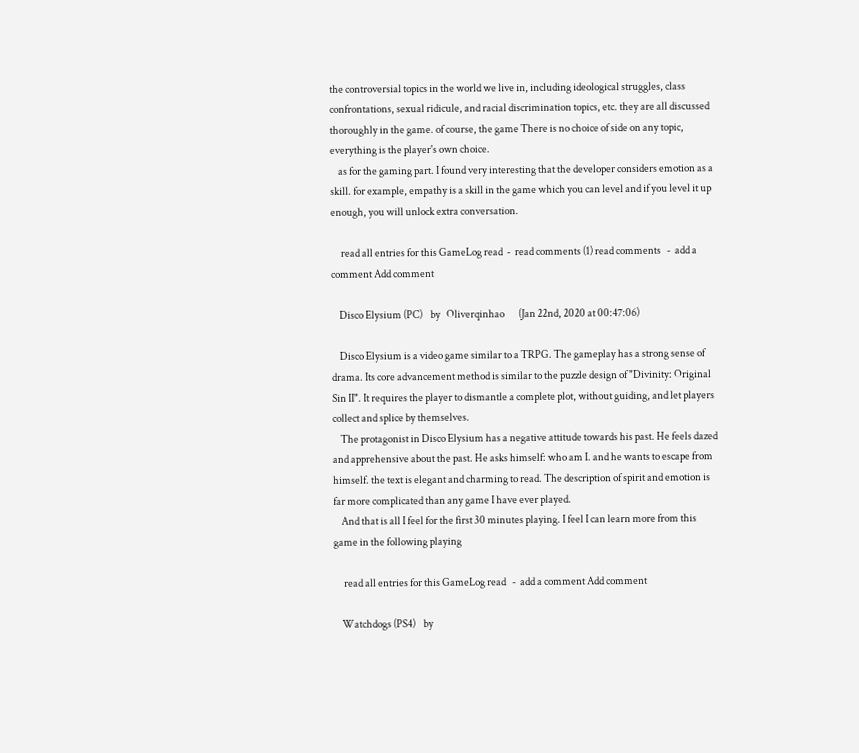the controversial topics in the world we live in, including ideological struggles, class confrontations, sexual ridicule, and racial discrimination topics, etc. they are all discussed thoroughly in the game. of course, the game There is no choice of side on any topic, everything is the player's own choice.
    as for the gaming part. I found very interesting that the developer considers emotion as a skill. for example, empathy is a skill in the game which you can level and if you level it up enough, you will unlock extra conversation.

     read all entries for this GameLog read  -  read comments (1) read comments   -  add a comment Add comment

    Disco Elysium (PC)    by   Oliverqinhao       (Jan 22nd, 2020 at 00:47:06)

    Disco Elysium is a video game similar to a TRPG. The gameplay has a strong sense of drama. Its core advancement method is similar to the puzzle design of "Divinity: Original Sin II". It requires the player to dismantle a complete plot, without guiding, and let players collect and splice by themselves.
    The protagonist in Disco Elysium has a negative attitude towards his past. He feels dazed and apprehensive about the past. He asks himself: who am I. and he wants to escape from himself. the text is elegant and charming to read. The description of spirit and emotion is far more complicated than any game I have ever played.
    And that is all I feel for the first 30 minutes playing. I feel I can learn more from this game in the following playing

     read all entries for this GameLog read   -  add a comment Add comment

    Watchdogs (PS4)    by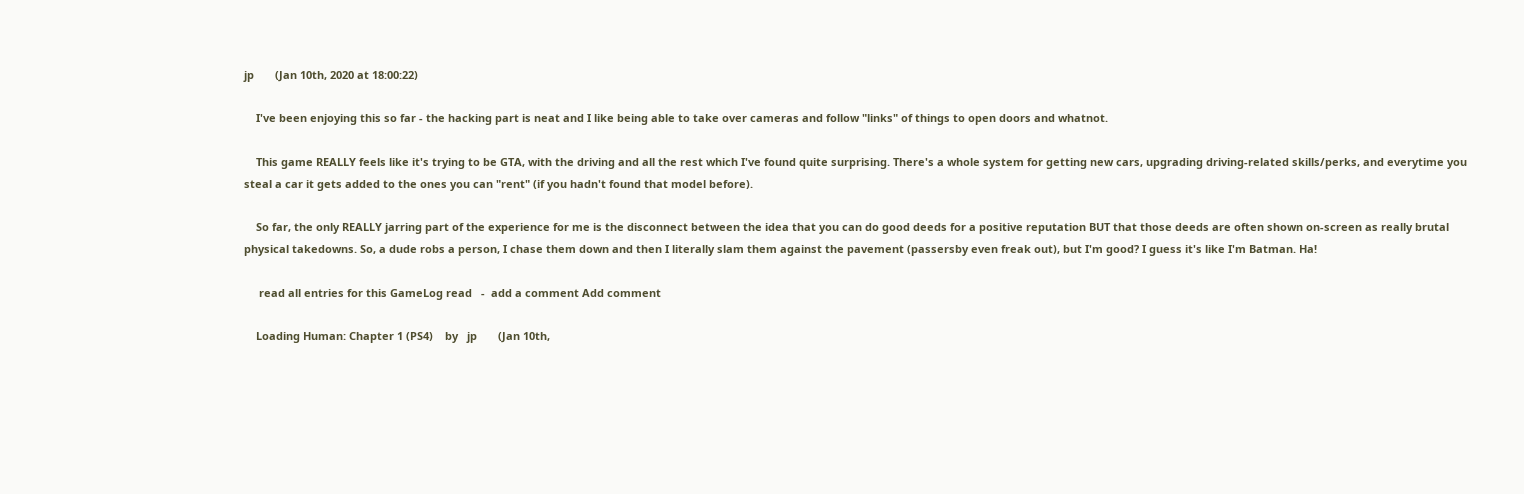jp       (Jan 10th, 2020 at 18:00:22)

    I've been enjoying this so far - the hacking part is neat and I like being able to take over cameras and follow "links" of things to open doors and whatnot.

    This game REALLY feels like it's trying to be GTA, with the driving and all the rest which I've found quite surprising. There's a whole system for getting new cars, upgrading driving-related skills/perks, and everytime you steal a car it gets added to the ones you can "rent" (if you hadn't found that model before).

    So far, the only REALLY jarring part of the experience for me is the disconnect between the idea that you can do good deeds for a positive reputation BUT that those deeds are often shown on-screen as really brutal physical takedowns. So, a dude robs a person, I chase them down and then I literally slam them against the pavement (passersby even freak out), but I'm good? I guess it's like I'm Batman. Ha!

     read all entries for this GameLog read   -  add a comment Add comment

    Loading Human: Chapter 1 (PS4)    by   jp       (Jan 10th,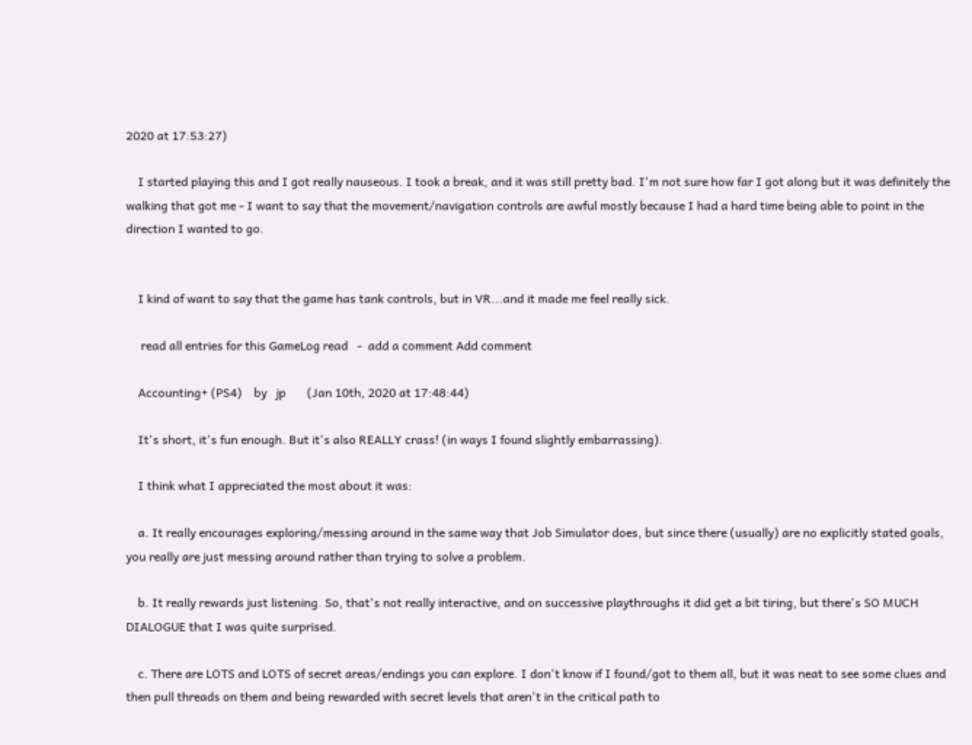2020 at 17:53:27)

    I started playing this and I got really nauseous. I took a break, and it was still pretty bad. I'm not sure how far I got along but it was definitely the walking that got me - I want to say that the movement/navigation controls are awful mostly because I had a hard time being able to point in the direction I wanted to go.


    I kind of want to say that the game has tank controls, but in VR...and it made me feel really sick.

     read all entries for this GameLog read   -  add a comment Add comment

    Accounting+ (PS4)    by   jp       (Jan 10th, 2020 at 17:48:44)

    It's short, it's fun enough. But it's also REALLY crass! (in ways I found slightly embarrassing).

    I think what I appreciated the most about it was:

    a. It really encourages exploring/messing around in the same way that Job Simulator does, but since there (usually) are no explicitly stated goals, you really are just messing around rather than trying to solve a problem.

    b. It really rewards just listening. So, that's not really interactive, and on successive playthroughs it did get a bit tiring, but there's SO MUCH DIALOGUE that I was quite surprised.

    c. There are LOTS and LOTS of secret areas/endings you can explore. I don't know if I found/got to them all, but it was neat to see some clues and then pull threads on them and being rewarded with secret levels that aren't in the critical path to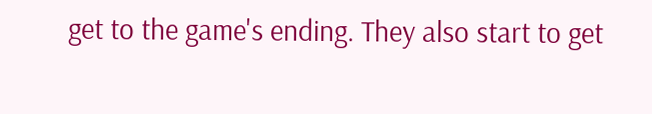get to the game's ending. They also start to get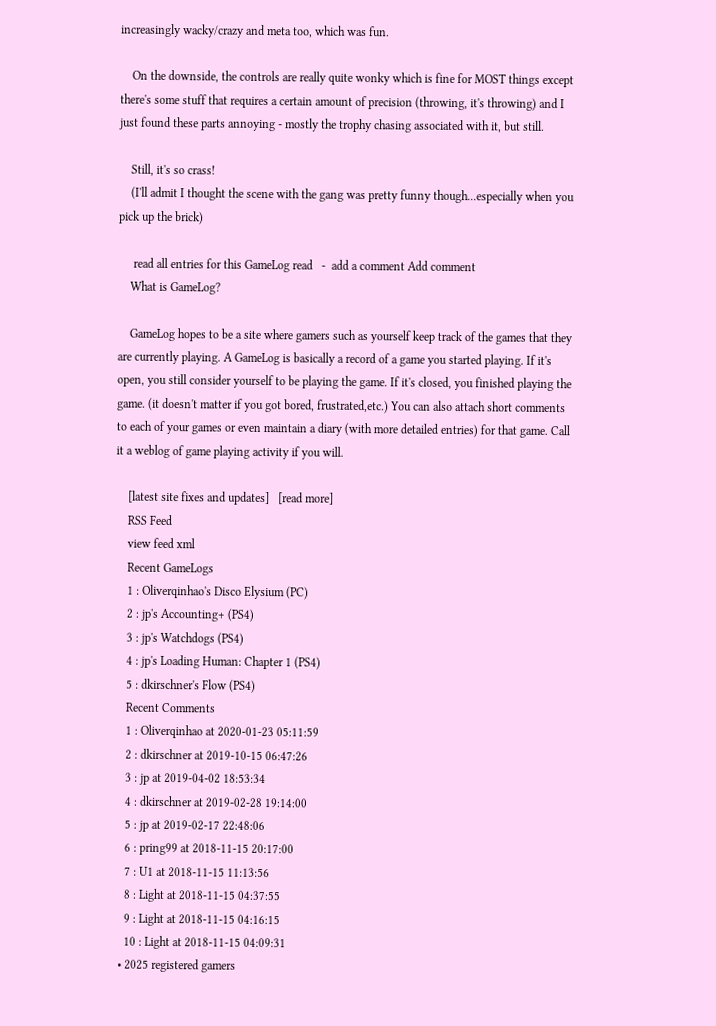increasingly wacky/crazy and meta too, which was fun.

    On the downside, the controls are really quite wonky which is fine for MOST things except there's some stuff that requires a certain amount of precision (throwing, it's throwing) and I just found these parts annoying - mostly the trophy chasing associated with it, but still.

    Still, it's so crass!
    (I'll admit I thought the scene with the gang was pretty funny though...especially when you pick up the brick)

     read all entries for this GameLog read   -  add a comment Add comment
    What is GameLog?

    GameLog hopes to be a site where gamers such as yourself keep track of the games that they are currently playing. A GameLog is basically a record of a game you started playing. If it's open, you still consider yourself to be playing the game. If it's closed, you finished playing the game. (it doesn't matter if you got bored, frustrated,etc.) You can also attach short comments to each of your games or even maintain a diary (with more detailed entries) for that game. Call it a weblog of game playing activity if you will.

    [latest site fixes and updates]   [read more]
    RSS Feed
    view feed xml
    Recent GameLogs
    1 : Oliverqinhao's Disco Elysium (PC)
    2 : jp's Accounting+ (PS4)
    3 : jp's Watchdogs (PS4)
    4 : jp's Loading Human: Chapter 1 (PS4)
    5 : dkirschner's Flow (PS4)
    Recent Comments
    1 : Oliverqinhao at 2020-01-23 05:11:59
    2 : dkirschner at 2019-10-15 06:47:26
    3 : jp at 2019-04-02 18:53:34
    4 : dkirschner at 2019-02-28 19:14:00
    5 : jp at 2019-02-17 22:48:06
    6 : pring99 at 2018-11-15 20:17:00
    7 : U1 at 2018-11-15 11:13:56
    8 : Light at 2018-11-15 04:37:55
    9 : Light at 2018-11-15 04:16:15
    10 : Light at 2018-11-15 04:09:31
  • 2025 registered gamers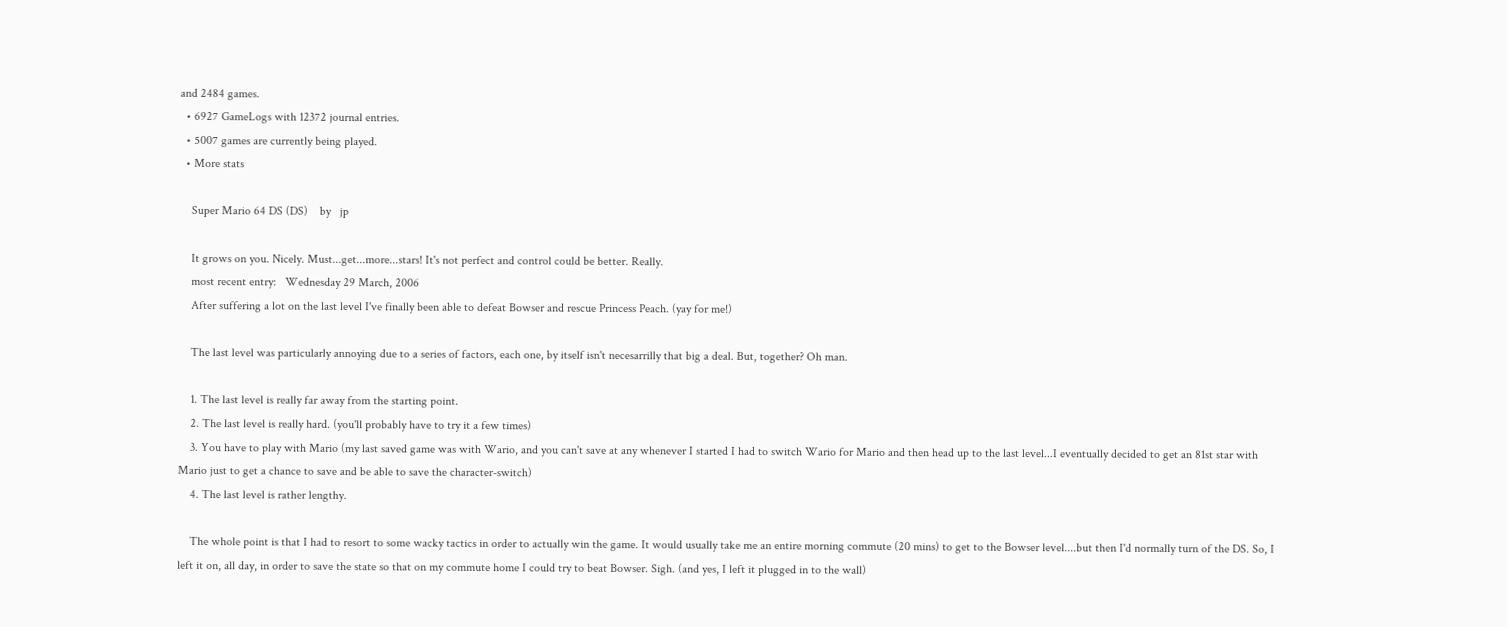and 2484 games.
  • 6927 GameLogs with 12372 journal entries.
  • 5007 games are currently being played.
  • More stats

    Super Mario 64 DS (DS)    by   jp

    It grows on you. Nicely. Must...get...more...stars! It's not perfect and control could be better. Really.
    most recent entry:   Wednesday 29 March, 2006
    After suffering a lot on the last level I've finally been able to defeat Bowser and rescue Princess Peach. (yay for me!)

    The last level was particularly annoying due to a series of factors, each one, by itself isn't necesarrilly that big a deal. But, together? Oh man.

    1. The last level is really far away from the starting point.
    2. The last level is really hard. (you'll probably have to try it a few times)
    3. You have to play with Mario (my last saved game was with Wario, and you can't save at any whenever I started I had to switch Wario for Mario and then head up to the last level...I eventually decided to get an 81st star with Mario just to get a chance to save and be able to save the character-switch)
    4. The last level is rather lengthy.

    The whole point is that I had to resort to some wacky tactics in order to actually win the game. It would usually take me an entire morning commute (20 mins) to get to the Bowser level....but then I'd normally turn of the DS. So, I left it on, all day, in order to save the state so that on my commute home I could try to beat Bowser. Sigh. (and yes, I left it plugged in to the wall)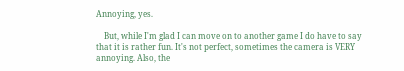Annoying, yes.

    But, while I'm glad I can move on to another game I do have to say that it is rather fun. It's not perfect, sometimes the camera is VERY annoying. Also, the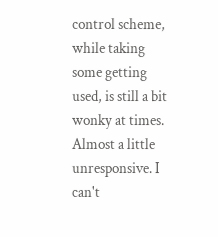control scheme, while taking some getting used, is still a bit wonky at times. Almost a little unresponsive. I can't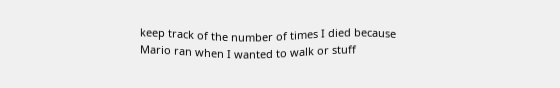keep track of the number of times I died because Mario ran when I wanted to walk or stuff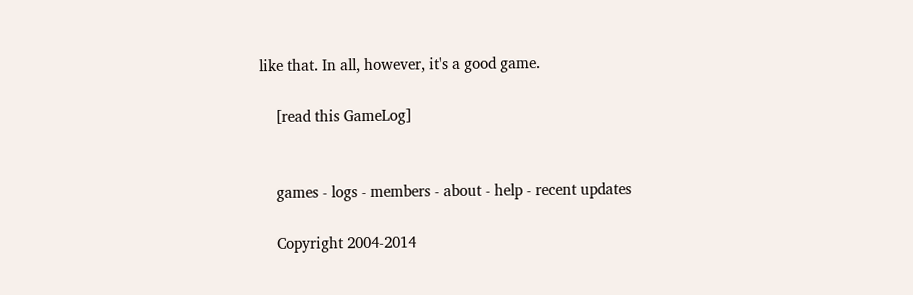like that. In all, however, it's a good game.

    [read this GameLog]


    games - logs - members - about - help - recent updates

    Copyright 2004-2014